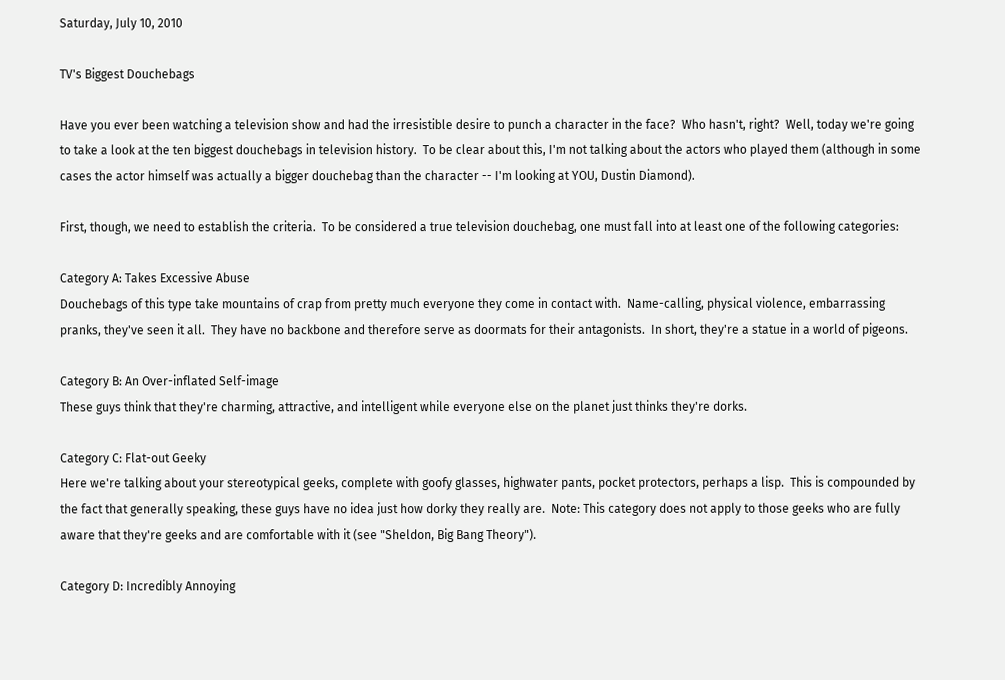Saturday, July 10, 2010

TV's Biggest Douchebags

Have you ever been watching a television show and had the irresistible desire to punch a character in the face?  Who hasn't, right?  Well, today we're going to take a look at the ten biggest douchebags in television history.  To be clear about this, I'm not talking about the actors who played them (although in some cases the actor himself was actually a bigger douchebag than the character -- I'm looking at YOU, Dustin Diamond).

First, though, we need to establish the criteria.  To be considered a true television douchebag, one must fall into at least one of the following categories:

Category A: Takes Excessive Abuse
Douchebags of this type take mountains of crap from pretty much everyone they come in contact with.  Name-calling, physical violence, embarrassing pranks, they've seen it all.  They have no backbone and therefore serve as doormats for their antagonists.  In short, they're a statue in a world of pigeons.

Category B: An Over-inflated Self-image
These guys think that they're charming, attractive, and intelligent while everyone else on the planet just thinks they're dorks.

Category C: Flat-out Geeky
Here we're talking about your stereotypical geeks, complete with goofy glasses, highwater pants, pocket protectors, perhaps a lisp.  This is compounded by the fact that generally speaking, these guys have no idea just how dorky they really are.  Note: This category does not apply to those geeks who are fully aware that they're geeks and are comfortable with it (see "Sheldon, Big Bang Theory").

Category D: Incredibly Annoying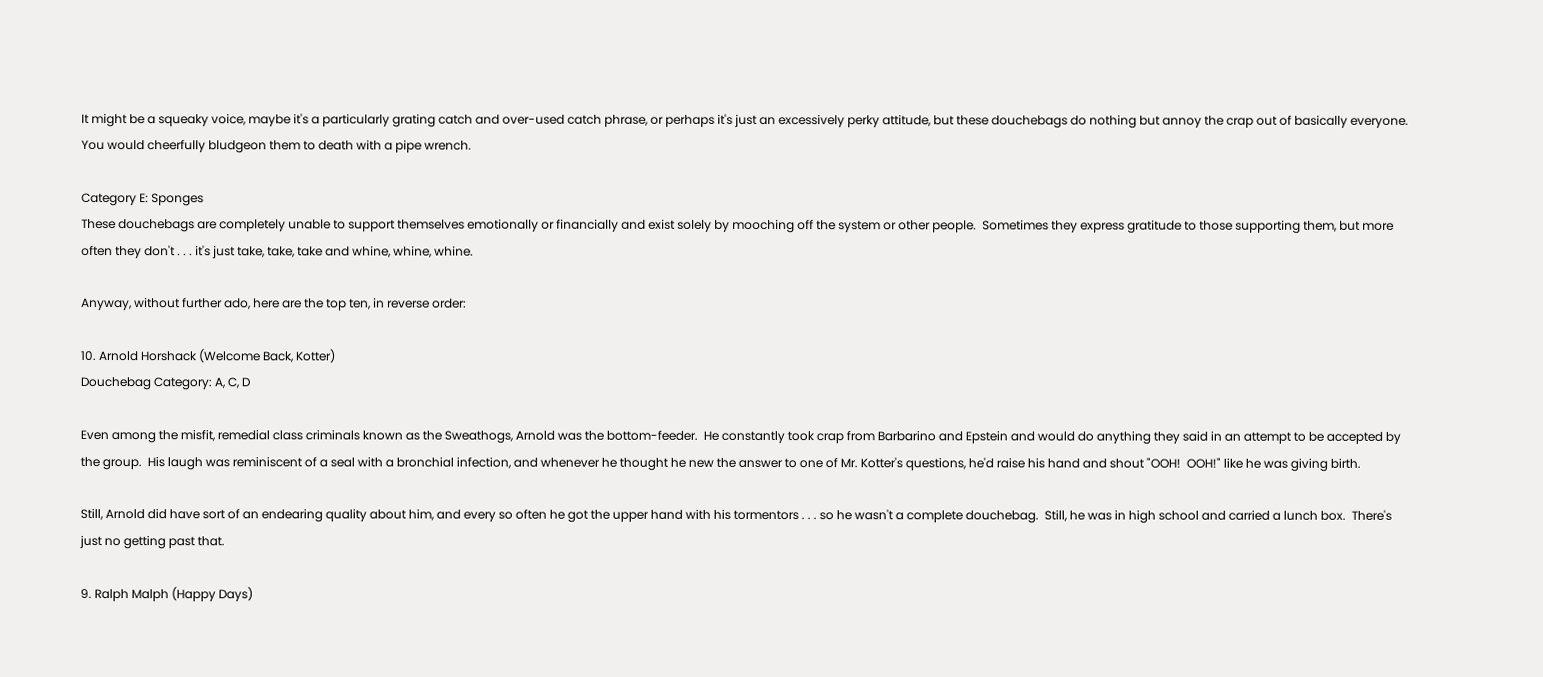It might be a squeaky voice, maybe it's a particularly grating catch and over-used catch phrase, or perhaps it's just an excessively perky attitude, but these douchebags do nothing but annoy the crap out of basically everyone.  You would cheerfully bludgeon them to death with a pipe wrench.

Category E: Sponges
These douchebags are completely unable to support themselves emotionally or financially and exist solely by mooching off the system or other people.  Sometimes they express gratitude to those supporting them, but more often they don't . . . it's just take, take, take and whine, whine, whine.

Anyway, without further ado, here are the top ten, in reverse order:

10. Arnold Horshack (Welcome Back, Kotter)
Douchebag Category: A, C, D

Even among the misfit, remedial class criminals known as the Sweathogs, Arnold was the bottom-feeder.  He constantly took crap from Barbarino and Epstein and would do anything they said in an attempt to be accepted by the group.  His laugh was reminiscent of a seal with a bronchial infection, and whenever he thought he new the answer to one of Mr. Kotter's questions, he'd raise his hand and shout "OOH!  OOH!" like he was giving birth.

Still, Arnold did have sort of an endearing quality about him, and every so often he got the upper hand with his tormentors . . . so he wasn't a complete douchebag.  Still, he was in high school and carried a lunch box.  There's just no getting past that.

9. Ralph Malph (Happy Days)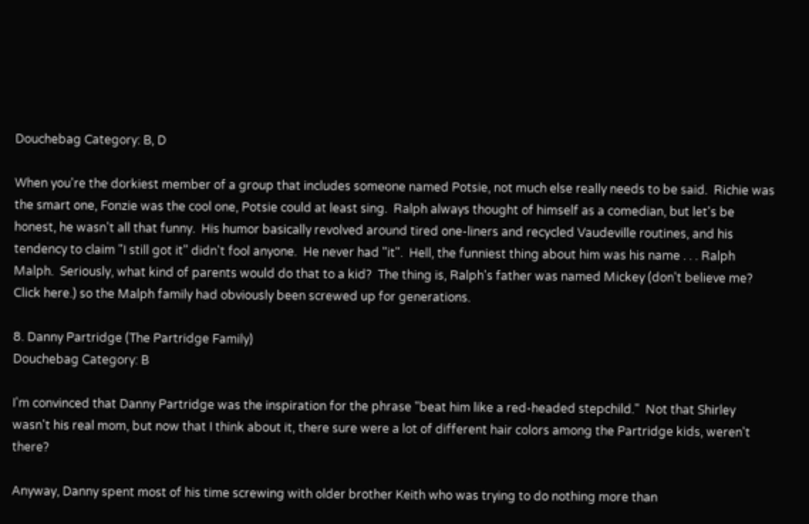Douchebag Category: B, D

When you're the dorkiest member of a group that includes someone named Potsie, not much else really needs to be said.  Richie was the smart one, Fonzie was the cool one, Potsie could at least sing.  Ralph always thought of himself as a comedian, but let's be honest, he wasn't all that funny.  His humor basically revolved around tired one-liners and recycled Vaudeville routines, and his tendency to claim "I still got it" didn't fool anyone.  He never had "it".  Hell, the funniest thing about him was his name . . . Ralph Malph.  Seriously, what kind of parents would do that to a kid?  The thing is, Ralph's father was named Mickey (don't believe me?  Click here.) so the Malph family had obviously been screwed up for generations.

8. Danny Partridge (The Partridge Family)
Douchebag Category: B

I'm convinced that Danny Partridge was the inspiration for the phrase "beat him like a red-headed stepchild."  Not that Shirley wasn't his real mom, but now that I think about it, there sure were a lot of different hair colors among the Partridge kids, weren't there?

Anyway, Danny spent most of his time screwing with older brother Keith who was trying to do nothing more than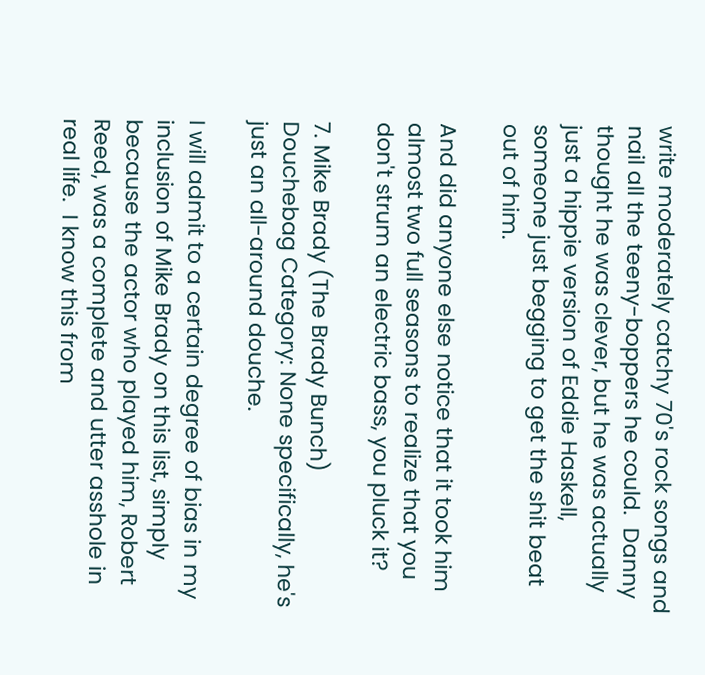write moderately catchy 70's rock songs and nail all the teeny-boppers he could.  Danny thought he was clever, but he was actually just a hippie version of Eddie Haskell, someone just begging to get the shit beat out of him.

And did anyone else notice that it took him almost two full seasons to realize that you don't strum an electric bass, you pluck it?

7. Mike Brady (The Brady Bunch)
Douchebag Category: None specifically, he's just an all-around douche.

I will admit to a certain degree of bias in my inclusion of Mike Brady on this list, simply because the actor who played him, Robert Reed, was a complete and utter asshole in real life.  I know this from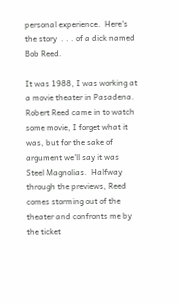personal experience.  Here's the story  . . . of a dick named Bob Reed.

It was 1988, I was working at a movie theater in Pasadena.  Robert Reed came in to watch some movie, I forget what it was, but for the sake of argument we'll say it was Steel Magnolias.  Halfway through the previews, Reed comes storming out of the theater and confronts me by the ticket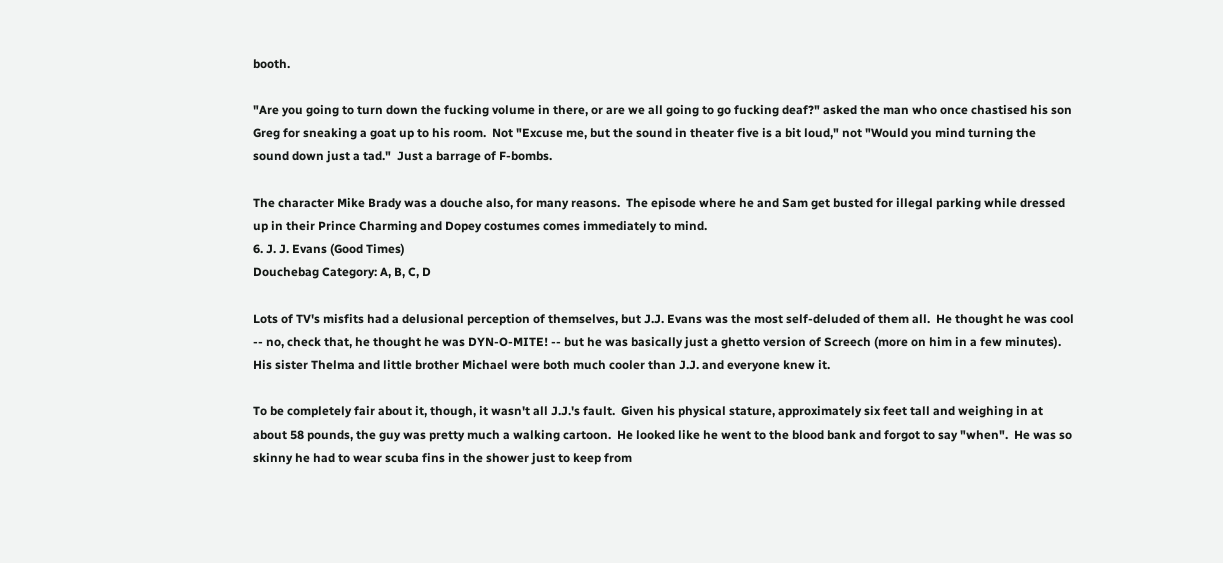booth.

"Are you going to turn down the fucking volume in there, or are we all going to go fucking deaf?" asked the man who once chastised his son Greg for sneaking a goat up to his room.  Not "Excuse me, but the sound in theater five is a bit loud," not "Would you mind turning the sound down just a tad."  Just a barrage of F-bombs.

The character Mike Brady was a douche also, for many reasons.  The episode where he and Sam get busted for illegal parking while dressed up in their Prince Charming and Dopey costumes comes immediately to mind.
6. J. J. Evans (Good Times)
Douchebag Category: A, B, C, D

Lots of TV's misfits had a delusional perception of themselves, but J.J. Evans was the most self-deluded of them all.  He thought he was cool -- no, check that, he thought he was DYN-O-MITE! -- but he was basically just a ghetto version of Screech (more on him in a few minutes).  His sister Thelma and little brother Michael were both much cooler than J.J. and everyone knew it.

To be completely fair about it, though, it wasn't all J.J.'s fault.  Given his physical stature, approximately six feet tall and weighing in at about 58 pounds, the guy was pretty much a walking cartoon.  He looked like he went to the blood bank and forgot to say "when".  He was so skinny he had to wear scuba fins in the shower just to keep from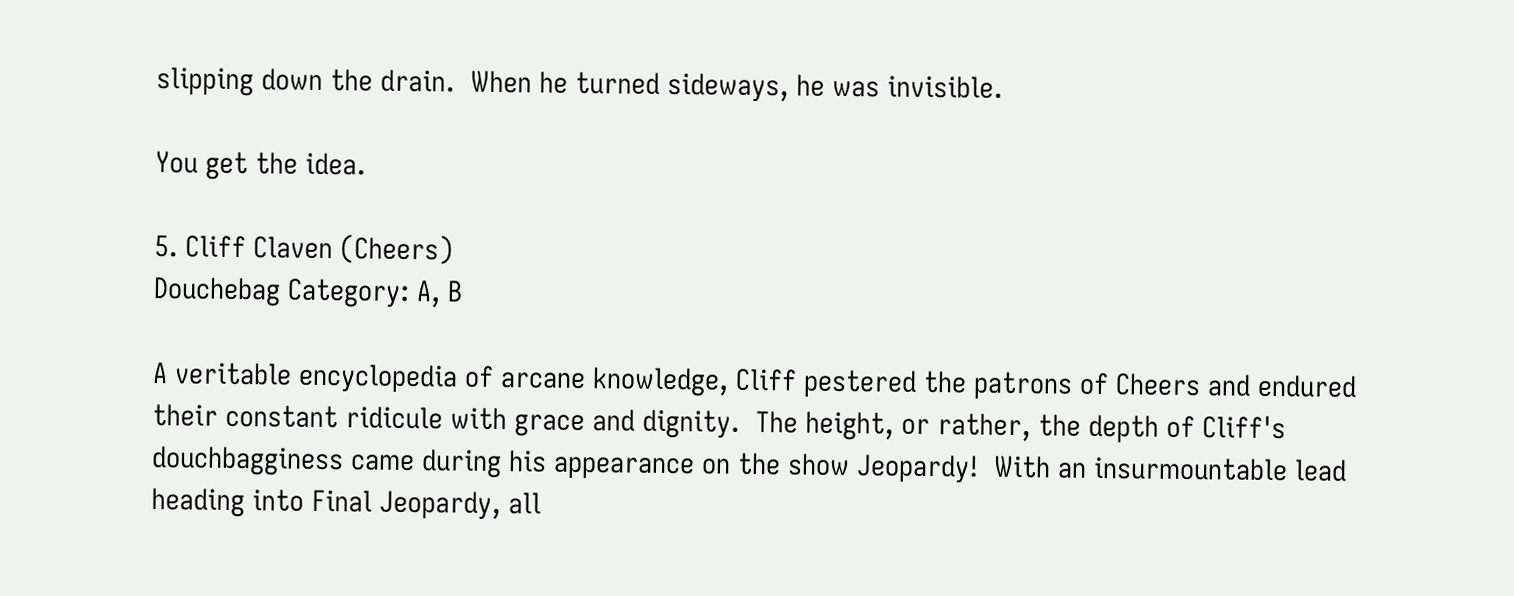slipping down the drain.  When he turned sideways, he was invisible.

You get the idea.

5. Cliff Claven (Cheers)
Douchebag Category: A, B

A veritable encyclopedia of arcane knowledge, Cliff pestered the patrons of Cheers and endured their constant ridicule with grace and dignity.  The height, or rather, the depth of Cliff's douchbagginess came during his appearance on the show Jeopardy!  With an insurmountable lead heading into Final Jeopardy, all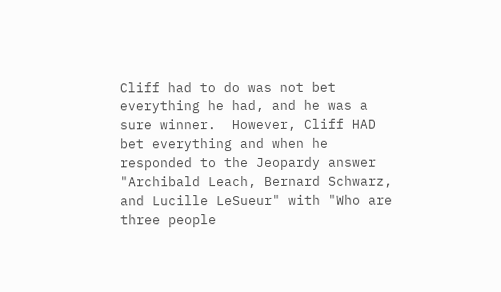Cliff had to do was not bet everything he had, and he was a sure winner.  However, Cliff HAD bet everything and when he responded to the Jeopardy answer "Archibald Leach, Bernard Schwarz, and Lucille LeSueur" with "Who are three people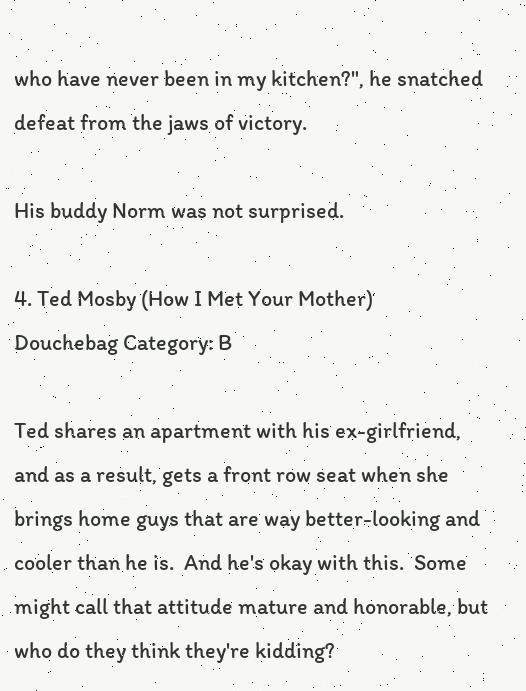who have never been in my kitchen?", he snatched defeat from the jaws of victory.

His buddy Norm was not surprised.

4. Ted Mosby (How I Met Your Mother)
Douchebag Category: B

Ted shares an apartment with his ex-girlfriend, and as a result, gets a front row seat when she brings home guys that are way better-looking and cooler than he is.  And he's okay with this.  Some might call that attitude mature and honorable, but who do they think they're kidding?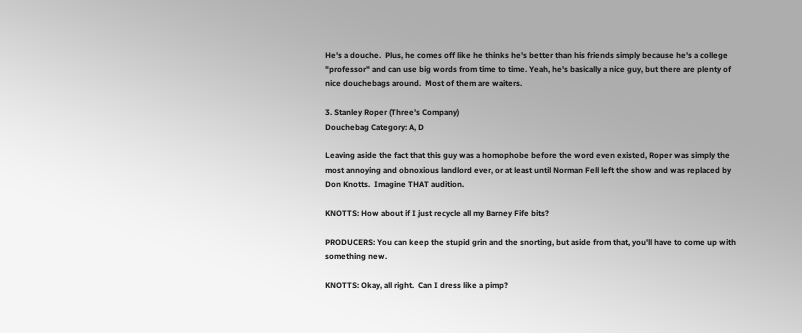He's a douche.  Plus, he comes off like he thinks he's better than his friends simply because he's a college "professor" and can use big words from time to time. Yeah, he's basically a nice guy, but there are plenty of nice douchebags around.  Most of them are waiters.

3. Stanley Roper (Three's Company)
Douchebag Category: A, D

Leaving aside the fact that this guy was a homophobe before the word even existed, Roper was simply the most annoying and obnoxious landlord ever, or at least until Norman Fell left the show and was replaced by Don Knotts.  Imagine THAT audition.

KNOTTS: How about if I just recycle all my Barney Fife bits?

PRODUCERS: You can keep the stupid grin and the snorting, but aside from that, you'll have to come up with something new.

KNOTTS: Okay, all right.  Can I dress like a pimp?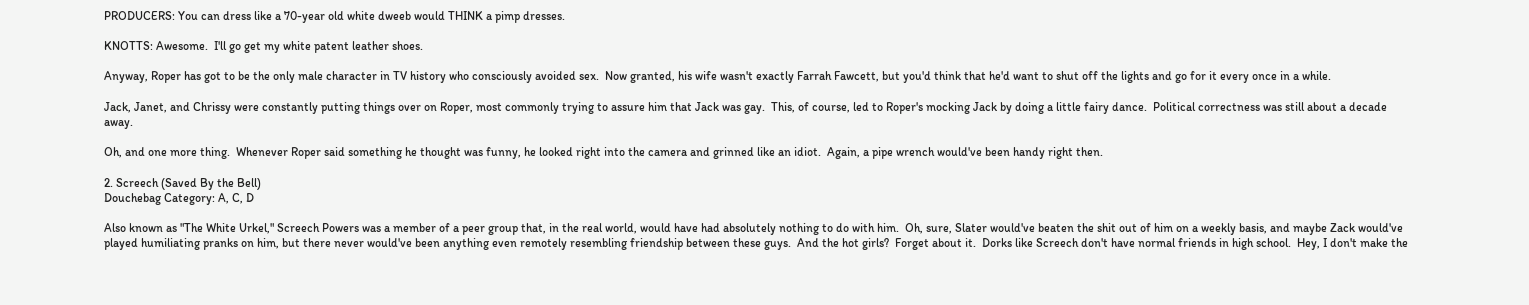PRODUCERS: You can dress like a 70-year old white dweeb would THINK a pimp dresses.

KNOTTS: Awesome.  I'll go get my white patent leather shoes.

Anyway, Roper has got to be the only male character in TV history who consciously avoided sex.  Now granted, his wife wasn't exactly Farrah Fawcett, but you'd think that he'd want to shut off the lights and go for it every once in a while.

Jack, Janet, and Chrissy were constantly putting things over on Roper, most commonly trying to assure him that Jack was gay.  This, of course, led to Roper's mocking Jack by doing a little fairy dance.  Political correctness was still about a decade away.

Oh, and one more thing.  Whenever Roper said something he thought was funny, he looked right into the camera and grinned like an idiot.  Again, a pipe wrench would've been handy right then.

2. Screech (Saved By the Bell)
Douchebag Category: A, C, D

Also known as "The White Urkel," Screech Powers was a member of a peer group that, in the real world, would have had absolutely nothing to do with him.  Oh, sure, Slater would've beaten the shit out of him on a weekly basis, and maybe Zack would've played humiliating pranks on him, but there never would've been anything even remotely resembling friendship between these guys.  And the hot girls?  Forget about it.  Dorks like Screech don't have normal friends in high school.  Hey, I don't make the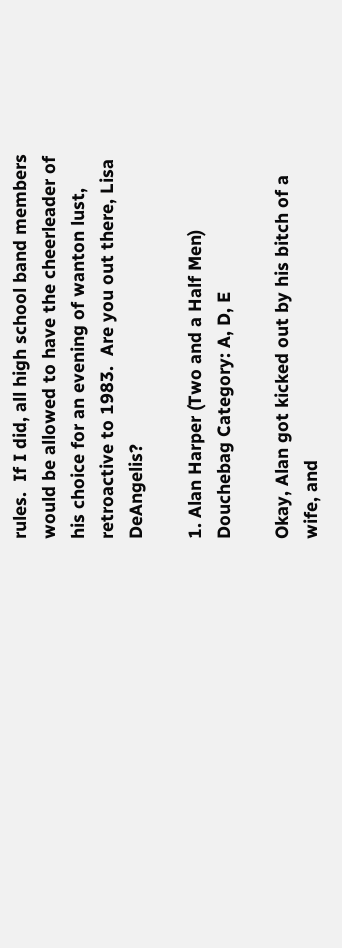rules.  If I did, all high school band members would be allowed to have the cheerleader of his choice for an evening of wanton lust, retroactive to 1983.  Are you out there, Lisa DeAngelis?

1. Alan Harper (Two and a Half Men)
Douchebag Category: A, D, E

Okay, Alan got kicked out by his bitch of a wife, and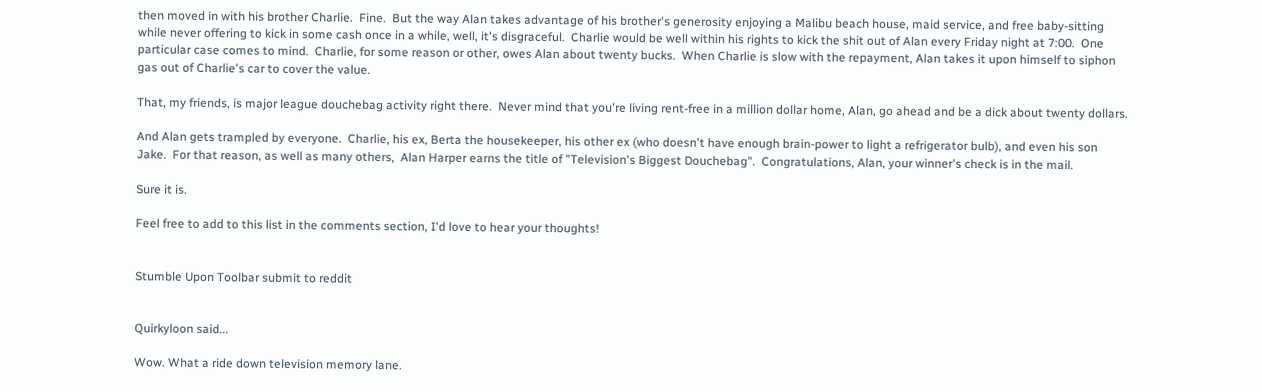then moved in with his brother Charlie.  Fine.  But the way Alan takes advantage of his brother's generosity enjoying a Malibu beach house, maid service, and free baby-sitting while never offering to kick in some cash once in a while, well, it's disgraceful.  Charlie would be well within his rights to kick the shit out of Alan every Friday night at 7:00.  One particular case comes to mind.  Charlie, for some reason or other, owes Alan about twenty bucks.  When Charlie is slow with the repayment, Alan takes it upon himself to siphon gas out of Charlie's car to cover the value.

That, my friends, is major league douchebag activity right there.  Never mind that you're living rent-free in a million dollar home, Alan, go ahead and be a dick about twenty dollars.

And Alan gets trampled by everyone.  Charlie, his ex, Berta the housekeeper, his other ex (who doesn't have enough brain-power to light a refrigerator bulb), and even his son Jake.  For that reason, as well as many others,  Alan Harper earns the title of "Television's Biggest Douchebag".  Congratulations, Alan, your winner's check is in the mail.

Sure it is.

Feel free to add to this list in the comments section, I'd love to hear your thoughts!


Stumble Upon Toolbar submit to reddit


Quirkyloon said...

Wow. What a ride down television memory lane.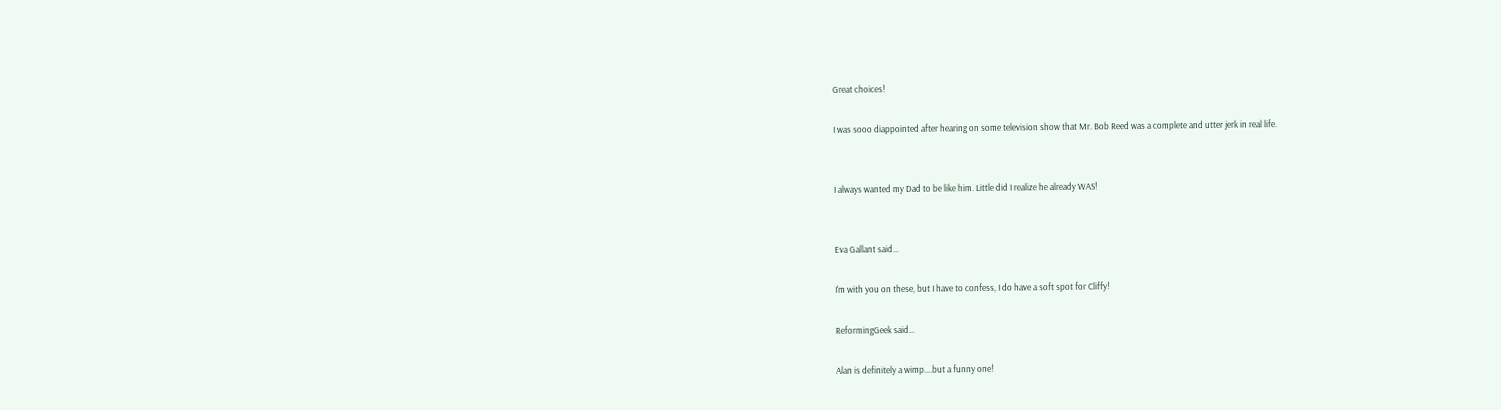Great choices!

I was sooo diappointed after hearing on some television show that Mr. Bob Reed was a complete and utter jerk in real life.


I always wanted my Dad to be like him. Little did I realize he already WAS!


Eva Gallant said...

I'm with you on these, but I have to confess, I do have a soft spot for Cliffy!

ReformingGeek said...

Alan is definitely a wimp....but a funny one!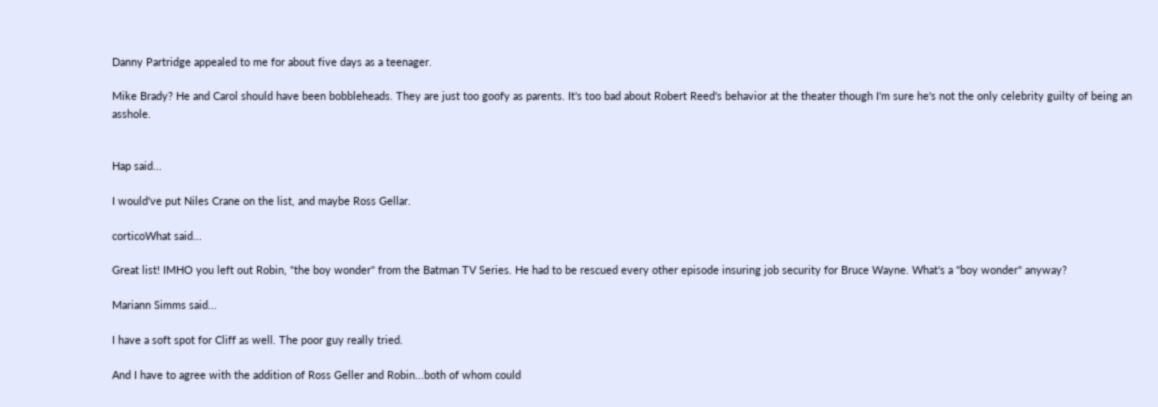Danny Partridge appealed to me for about five days as a teenager.

Mike Brady? He and Carol should have been bobbleheads. They are just too goofy as parents. It's too bad about Robert Reed's behavior at the theater though I'm sure he's not the only celebrity guilty of being an asshole.


Hap said...

I would've put Niles Crane on the list, and maybe Ross Gellar.

corticoWhat said...

Great list! IMHO you left out Robin, "the boy wonder" from the Batman TV Series. He had to be rescued every other episode insuring job security for Bruce Wayne. What's a "boy wonder" anyway?

Mariann Simms said...

I have a soft spot for Cliff as well. The poor guy really tried.

And I have to agree with the addition of Ross Geller and Robin...both of whom could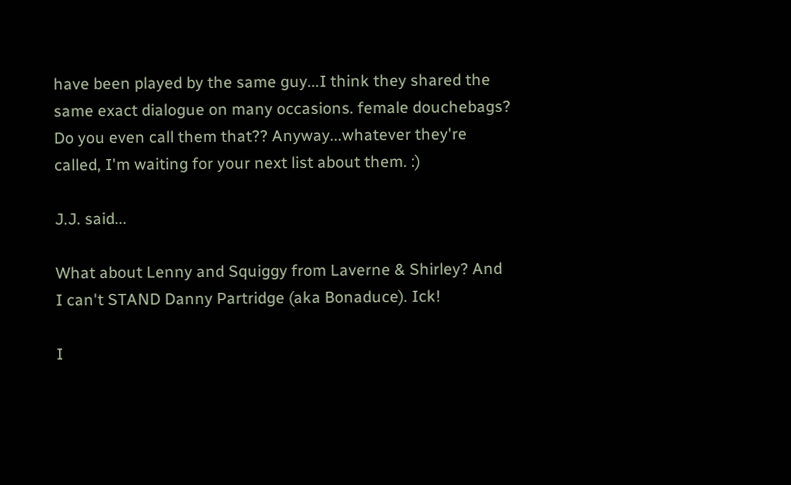have been played by the same guy...I think they shared the same exact dialogue on many occasions. female douchebags? Do you even call them that?? Anyway...whatever they're called, I'm waiting for your next list about them. :)

J.J. said...

What about Lenny and Squiggy from Laverne & Shirley? And I can't STAND Danny Partridge (aka Bonaduce). Ick!

I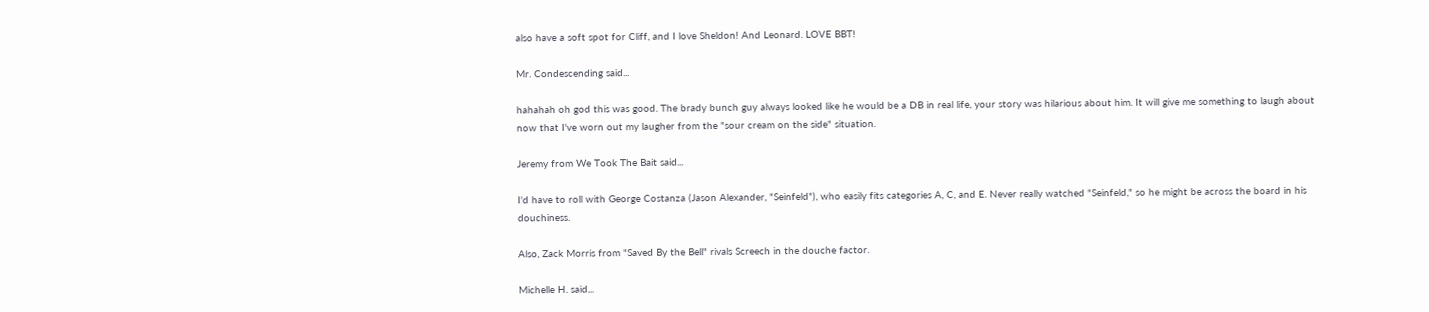also have a soft spot for Cliff, and I love Sheldon! And Leonard. LOVE BBT!

Mr. Condescending said...

hahahah oh god this was good. The brady bunch guy always looked like he would be a DB in real life, your story was hilarious about him. It will give me something to laugh about now that I've worn out my laugher from the "sour cream on the side" situation.

Jeremy from We Took The Bait said...

I'd have to roll with George Costanza (Jason Alexander, "Seinfeld"), who easily fits categories A, C, and E. Never really watched "Seinfeld," so he might be across the board in his douchiness.

Also, Zack Morris from "Saved By the Bell" rivals Screech in the douche factor.

Michelle H. said...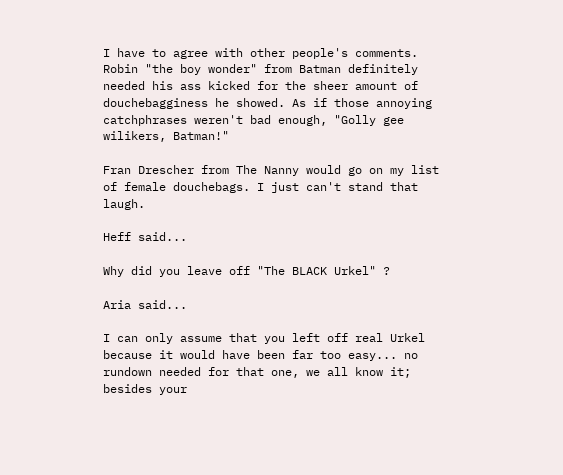I have to agree with other people's comments. Robin "the boy wonder" from Batman definitely needed his ass kicked for the sheer amount of douchebagginess he showed. As if those annoying catchphrases weren't bad enough, "Golly gee wilikers, Batman!"

Fran Drescher from The Nanny would go on my list of female douchebags. I just can't stand that laugh.

Heff said...

Why did you leave off "The BLACK Urkel" ?

Aria said...

I can only assume that you left off real Urkel because it would have been far too easy... no rundown needed for that one, we all know it; besides your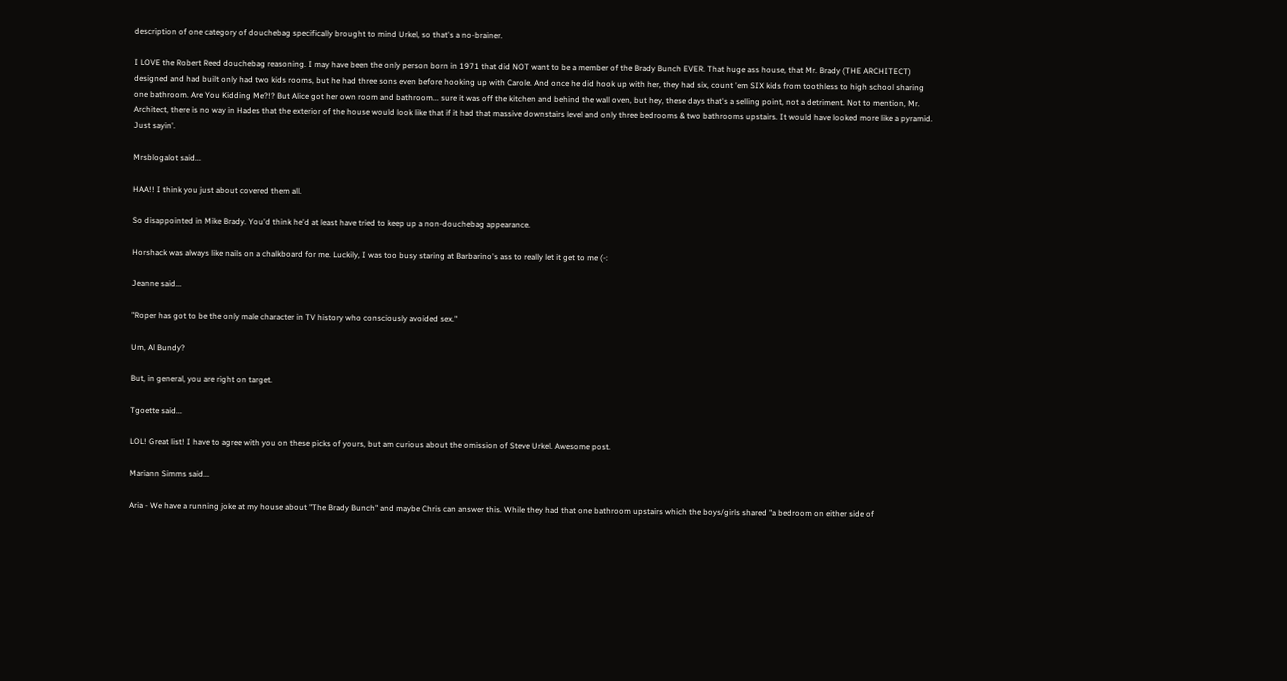description of one category of douchebag specifically brought to mind Urkel, so that's a no-brainer.

I LOVE the Robert Reed douchebag reasoning. I may have been the only person born in 1971 that did NOT want to be a member of the Brady Bunch EVER. That huge ass house, that Mr. Brady (THE ARCHITECT) designed and had built only had two kids rooms, but he had three sons even before hooking up with Carole. And once he did hook up with her, they had six, count 'em SIX kids from toothless to high school sharing one bathroom. Are You Kidding Me?!? But Alice got her own room and bathroom... sure it was off the kitchen and behind the wall oven, but hey, these days that's a selling point, not a detriment. Not to mention, Mr. Architect, there is no way in Hades that the exterior of the house would look like that if it had that massive downstairs level and only three bedrooms & two bathrooms upstairs. It would have looked more like a pyramid. Just sayin'.

Mrsblogalot said...

HAA!! I think you just about covered them all.

So disappointed in Mike Brady. You'd think he'd at least have tried to keep up a non-douchebag appearance.

Horshack was always like nails on a chalkboard for me. Luckily, I was too busy staring at Barbarino's ass to really let it get to me (-:

Jeanne said...

"Roper has got to be the only male character in TV history who consciously avoided sex."

Um, Al Bundy?

But, in general, you are right on target.

Tgoette said...

LOL! Great list! I have to agree with you on these picks of yours, but am curious about the omission of Steve Urkel. Awesome post.

Mariann Simms said...

Aria - We have a running joke at my house about "The Brady Bunch" and maybe Chris can answer this. While they had that one bathroom upstairs which the boys/girls shared "a bedroom on either side of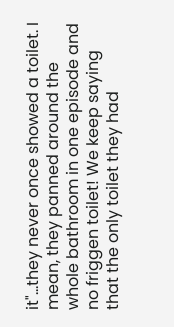it"...they never once showed a toilet. I mean, they panned around the whole bathroom in one episode and no friggen toilet! We keep saying that the only toilet they had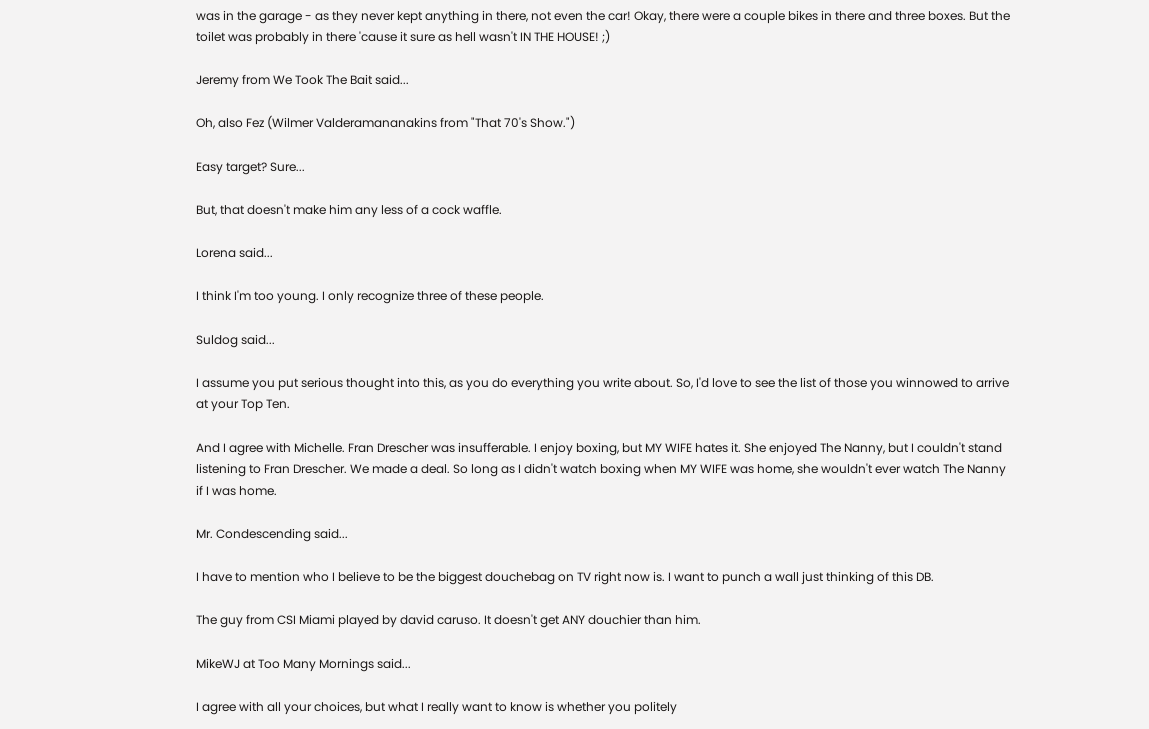was in the garage - as they never kept anything in there, not even the car! Okay, there were a couple bikes in there and three boxes. But the toilet was probably in there 'cause it sure as hell wasn't IN THE HOUSE! ;)

Jeremy from We Took The Bait said...

Oh, also Fez (Wilmer Valderamananakins from "That 70's Show.")

Easy target? Sure...

But, that doesn't make him any less of a cock waffle.

Lorena said...

I think I'm too young. I only recognize three of these people.

Suldog said...

I assume you put serious thought into this, as you do everything you write about. So, I'd love to see the list of those you winnowed to arrive at your Top Ten.

And I agree with Michelle. Fran Drescher was insufferable. I enjoy boxing, but MY WIFE hates it. She enjoyed The Nanny, but I couldn't stand listening to Fran Drescher. We made a deal. So long as I didn't watch boxing when MY WIFE was home, she wouldn't ever watch The Nanny if I was home.

Mr. Condescending said...

I have to mention who I believe to be the biggest douchebag on TV right now is. I want to punch a wall just thinking of this DB.

The guy from CSI Miami played by david caruso. It doesn't get ANY douchier than him.

MikeWJ at Too Many Mornings said...

I agree with all your choices, but what I really want to know is whether you politely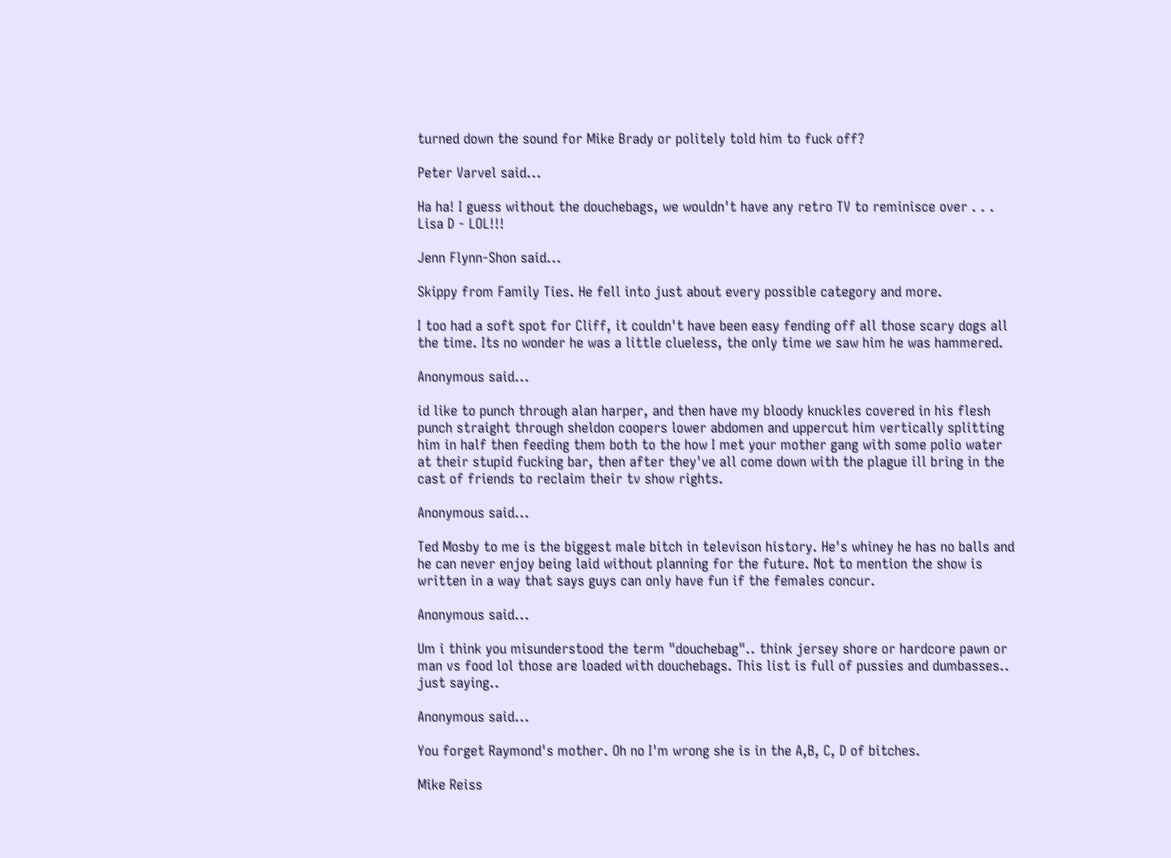turned down the sound for Mike Brady or politely told him to fuck off?

Peter Varvel said...

Ha ha! I guess without the douchebags, we wouldn't have any retro TV to reminisce over . . .
Lisa D - LOL!!!

Jenn Flynn-Shon said...

Skippy from Family Ties. He fell into just about every possible category and more.

I too had a soft spot for Cliff, it couldn't have been easy fending off all those scary dogs all the time. Its no wonder he was a little clueless, the only time we saw him he was hammered.

Anonymous said...

id like to punch through alan harper, and then have my bloody knuckles covered in his flesh punch straight through sheldon coopers lower abdomen and uppercut him vertically splitting him in half then feeding them both to the how I met your mother gang with some polio water at their stupid fucking bar, then after they've all come down with the plague ill bring in the cast of friends to reclaim their tv show rights.

Anonymous said...

Ted Mosby to me is the biggest male bitch in televison history. He's whiney he has no balls and he can never enjoy being laid without planning for the future. Not to mention the show is written in a way that says guys can only have fun if the females concur.

Anonymous said...

Um i think you misunderstood the term "douchebag".. think jersey shore or hardcore pawn or man vs food lol those are loaded with douchebags. This list is full of pussies and dumbasses.. just saying..

Anonymous said...

You forget Raymond's mother. Oh no I'm wrong she is in the A,B, C, D of bitches.

Mike Reiss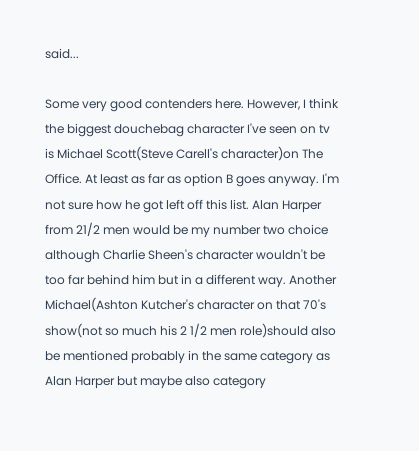said...

Some very good contenders here. However, I think the biggest douchebag character I've seen on tv is Michael Scott(Steve Carell's character)on The Office. At least as far as option B goes anyway. I'm not sure how he got left off this list. Alan Harper from 21/2 men would be my number two choice although Charlie Sheen's character wouldn't be too far behind him but in a different way. Another Michael(Ashton Kutcher's character on that 70's show(not so much his 2 1/2 men role)should also be mentioned probably in the same category as Alan Harper but maybe also category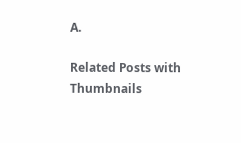A.

Related Posts with Thumbnails